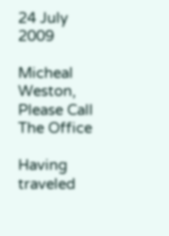24 July 2009

Micheal Weston, Please Call The Office

Having traveled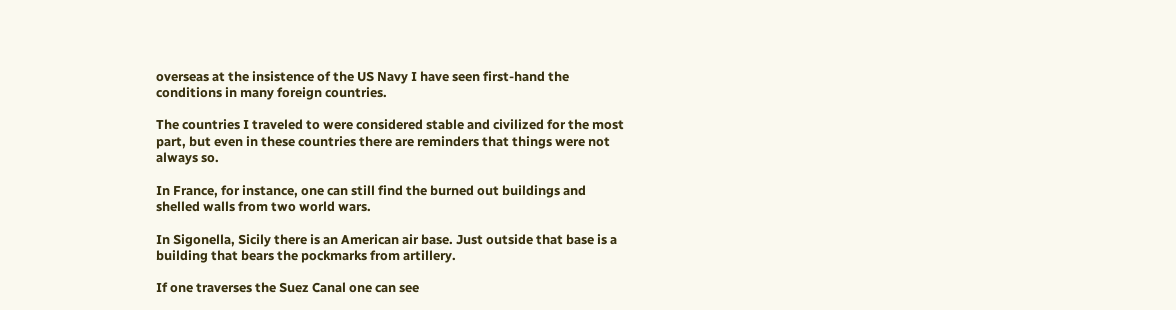overseas at the insistence of the US Navy I have seen first-hand the conditions in many foreign countries.

The countries I traveled to were considered stable and civilized for the most part, but even in these countries there are reminders that things were not always so.

In France, for instance, one can still find the burned out buildings and shelled walls from two world wars.

In Sigonella, Sicily there is an American air base. Just outside that base is a building that bears the pockmarks from artillery.

If one traverses the Suez Canal one can see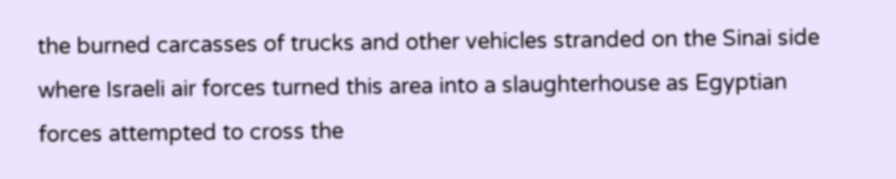the burned carcasses of trucks and other vehicles stranded on the Sinai side where Israeli air forces turned this area into a slaughterhouse as Egyptian forces attempted to cross the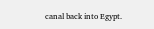canal back into Egypt.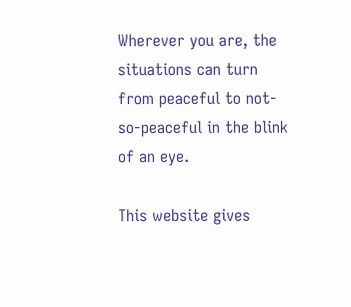Wherever you are, the situations can turn from peaceful to not-so-peaceful in the blink of an eye.

This website gives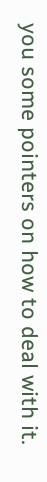you some pointers on how to deal with it.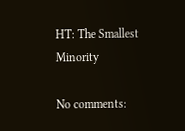HT: The Smallest Minority

No comments: